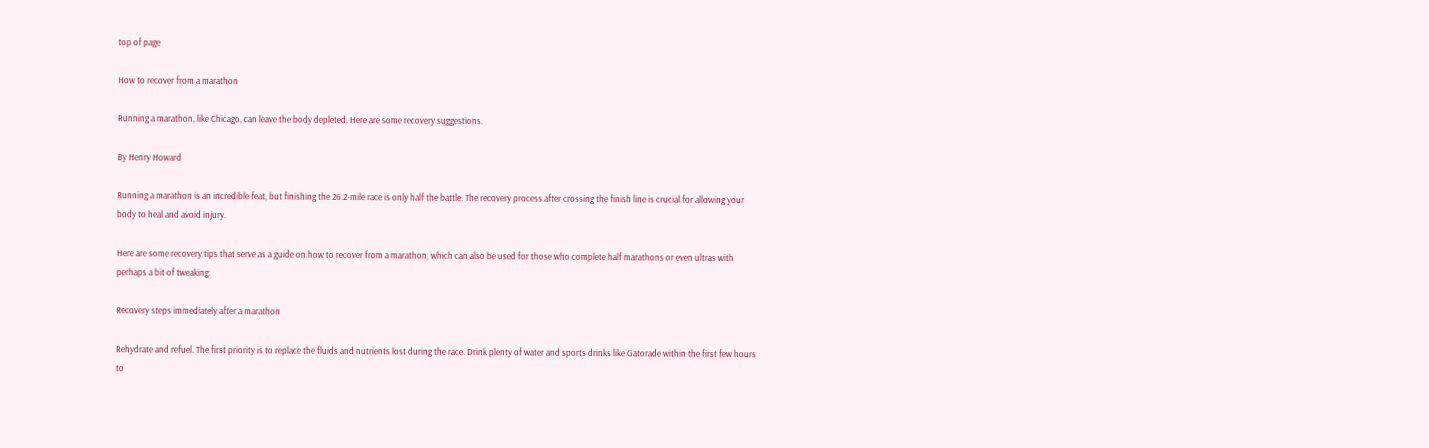top of page

How to recover from a marathon

Running a marathon, like Chicago, can leave the body depleted. Here are some recovery suggestions.

By Henry Howard

Running a marathon is an incredible feat, but finishing the 26.2-mile race is only half the battle. The recovery process after crossing the finish line is crucial for allowing your body to heal and avoid injury.

Here are some recovery tips that serve as a guide on how to recover from a marathon, which can also be used for those who complete half marathons or even ultras with perhaps a bit of tweaking:

Recovery steps immediately after a marathon

Rehydrate and refuel. The first priority is to replace the fluids and nutrients lost during the race. Drink plenty of water and sports drinks like Gatorade within the first few hours to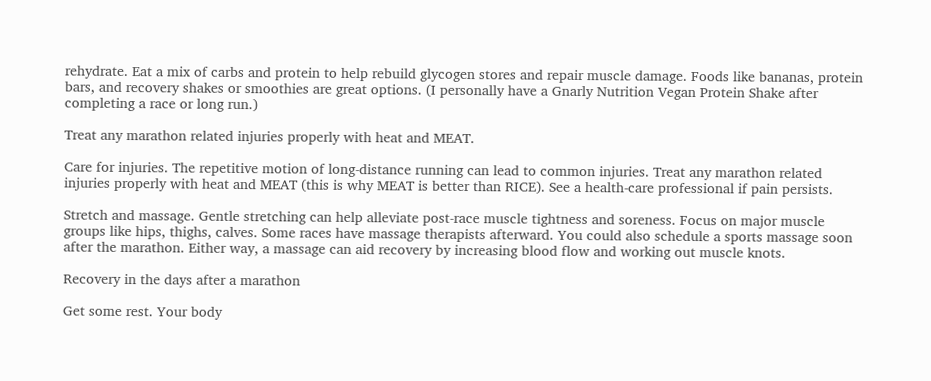rehydrate. Eat a mix of carbs and protein to help rebuild glycogen stores and repair muscle damage. Foods like bananas, protein bars, and recovery shakes or smoothies are great options. (I personally have a Gnarly Nutrition Vegan Protein Shake after completing a race or long run.)

Treat any marathon related injuries properly with heat and MEAT.

Care for injuries. The repetitive motion of long-distance running can lead to common injuries. Treat any marathon related injuries properly with heat and MEAT (this is why MEAT is better than RICE). See a health-care professional if pain persists.

Stretch and massage. Gentle stretching can help alleviate post-race muscle tightness and soreness. Focus on major muscle groups like hips, thighs, calves. Some races have massage therapists afterward. You could also schedule a sports massage soon after the marathon. Either way, a massage can aid recovery by increasing blood flow and working out muscle knots.

Recovery in the days after a marathon

Get some rest. Your body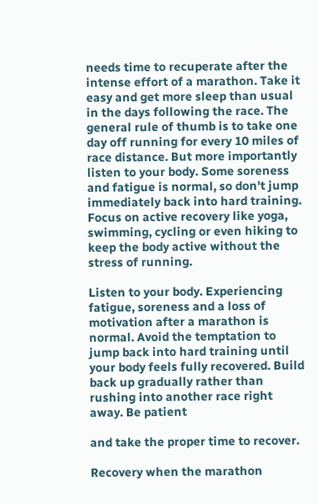needs time to recuperate after the intense effort of a marathon. Take it easy and get more sleep than usual in the days following the race. The general rule of thumb is to take one day off running for every 10 miles of race distance. But more importantly listen to your body. Some soreness and fatigue is normal, so don't jump immediately back into hard training. Focus on active recovery like yoga, swimming, cycling or even hiking to keep the body active without the stress of running.

Listen to your body. Experiencing fatigue, soreness and a loss of motivation after a marathon is normal. Avoid the temptation to jump back into hard training until your body feels fully recovered. Build back up gradually rather than rushing into another race right away. Be patient

and take the proper time to recover.

Recovery when the marathon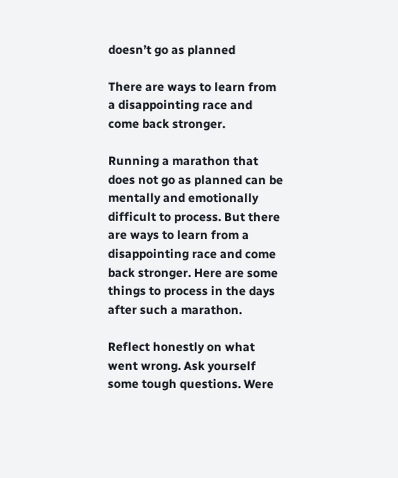doesn’t go as planned

There are ways to learn from a disappointing race and come back stronger.

Running a marathon that does not go as planned can be mentally and emotionally difficult to process. But there are ways to learn from a disappointing race and come back stronger. Here are some things to process in the days after such a marathon.

Reflect honestly on what went wrong. Ask yourself some tough questions. Were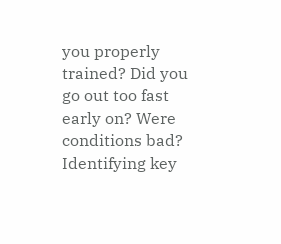you properly trained? Did you go out too fast early on? Were conditions bad? Identifying key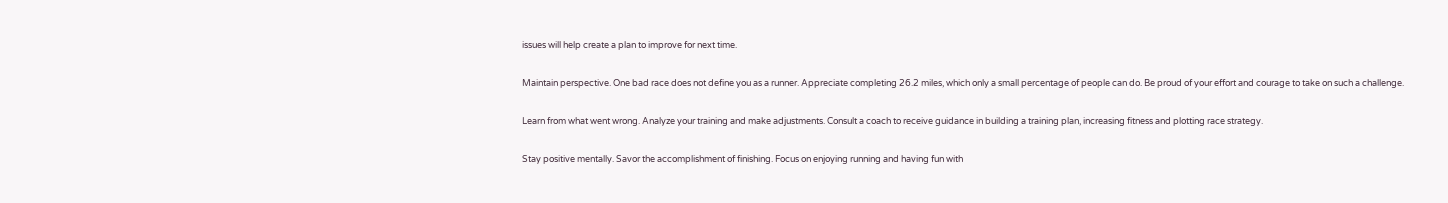issues will help create a plan to improve for next time.

Maintain perspective. One bad race does not define you as a runner. Appreciate completing 26.2 miles, which only a small percentage of people can do. Be proud of your effort and courage to take on such a challenge.

Learn from what went wrong. Analyze your training and make adjustments. Consult a coach to receive guidance in building a training plan, increasing fitness and plotting race strategy.

Stay positive mentally. Savor the accomplishment of finishing. Focus on enjoying running and having fun with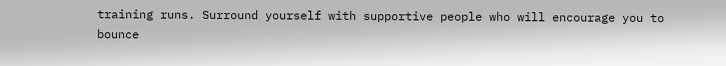training runs. Surround yourself with supportive people who will encourage you to bounce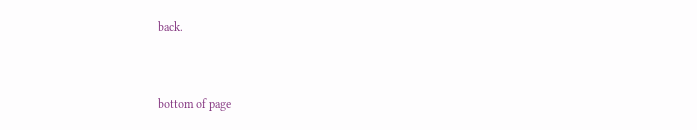back.


bottom of page